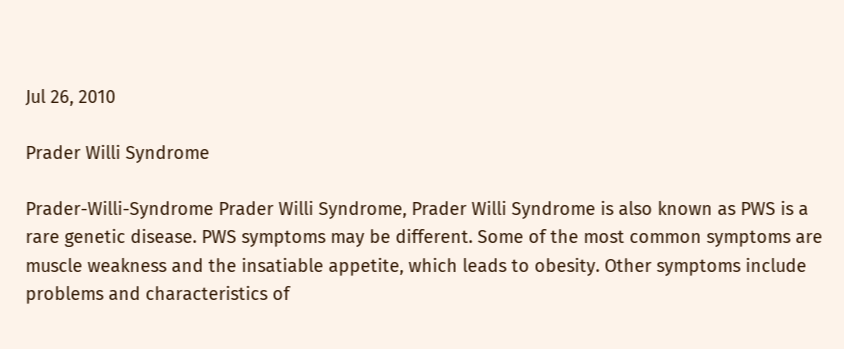Jul 26, 2010

Prader Willi Syndrome

Prader-Willi-Syndrome Prader Willi Syndrome, Prader Willi Syndrome is also known as PWS is a rare genetic disease. PWS symptoms may be different. Some of the most common symptoms are muscle weakness and the insatiable appetite, which leads to obesity. Other symptoms include problems and characteristics of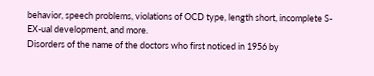behavior, speech problems, violations of OCD type, length short, incomplete S-EX-ual development, and more.
Disorders of the name of the doctors who first noticed in 1956 by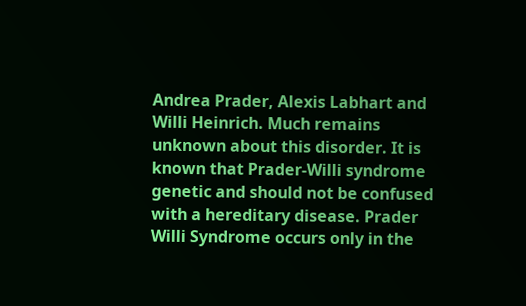Andrea Prader, Alexis Labhart and Willi Heinrich. Much remains unknown about this disorder. It is known that Prader-Willi syndrome genetic and should not be confused with a hereditary disease. Prader Willi Syndrome occurs only in the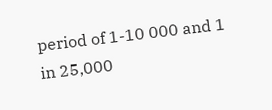period of 1-10 000 and 1 in 25,000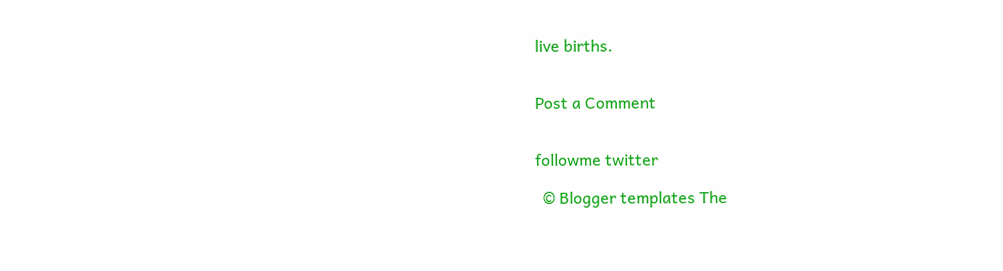live births.


Post a Comment


followme twitter

  © Blogger templates The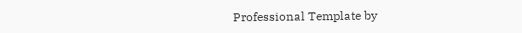Professional Template by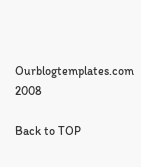Ourblogtemplates.com 2008

Back to TOP